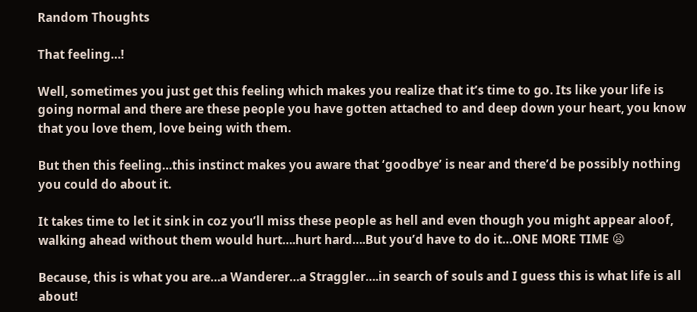Random Thoughts

That feeling…!

Well, sometimes you just get this feeling which makes you realize that it’s time to go. Its like your life is going normal and there are these people you have gotten attached to and deep down your heart, you know that you love them, love being with them.

But then this feeling…this instinct makes you aware that ‘goodbye’ is near and there’d be possibly nothing you could do about it.

It takes time to let it sink in coz you’ll miss these people as hell and even though you might appear aloof, walking ahead without them would hurt….hurt hard….But you’d have to do it…ONE MORE TIME 😦

Because, this is what you are…a Wanderer…a Straggler….in search of souls and I guess this is what life is all about!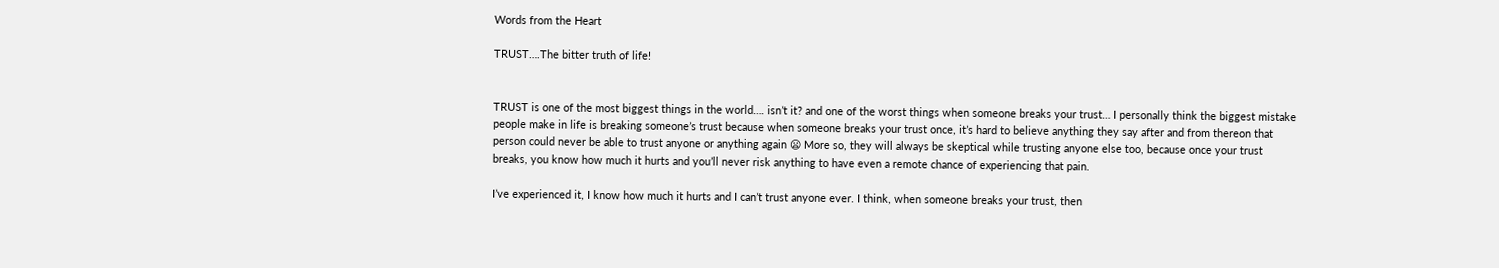Words from the Heart

TRUST….The bitter truth of life!


TRUST is one of the most biggest things in the world…. isn’t it? and one of the worst things when someone breaks your trust… I personally think the biggest mistake people make in life is breaking someone’s trust because when someone breaks your trust once, it’s hard to believe anything they say after and from thereon that person could never be able to trust anyone or anything again 😦 More so, they will always be skeptical while trusting anyone else too, because once your trust breaks, you know how much it hurts and you’ll never risk anything to have even a remote chance of experiencing that pain.

I’ve experienced it, I know how much it hurts and I can’t trust anyone ever. I think, when someone breaks your trust, then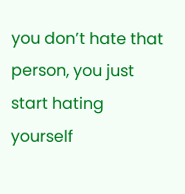you don’t hate that person, you just start hating yourself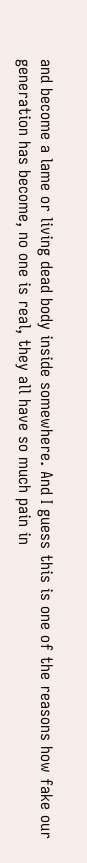and become a lame or living dead body inside somewhere. And I guess this is one of the reasons how fake our generation has become, no one is real, they all have so much pain in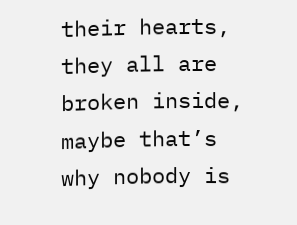their hearts, they all are broken inside, maybe that’s why nobody is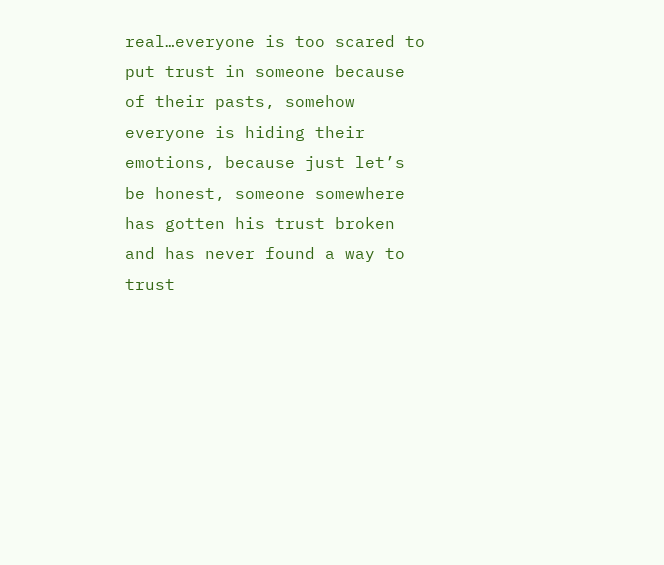real…everyone is too scared to put trust in someone because of their pasts, somehow everyone is hiding their emotions, because just let’s be honest, someone somewhere has gotten his trust broken and has never found a way to trust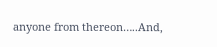anyone from thereon…..And,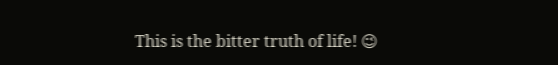This is the bitter truth of life! 😉